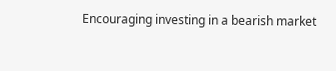Encouraging investing in a bearish market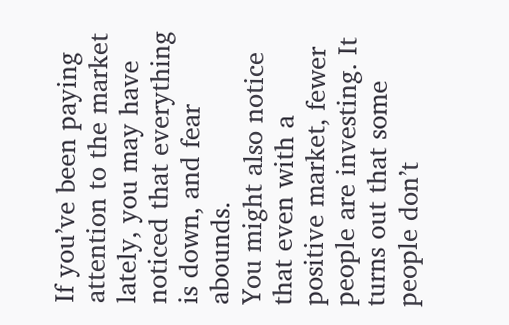If you’ve been paying attention to the market lately, you may have noticed that everything is down, and fear abounds.
You might also notice that even with a positive market, fewer people are investing. It turns out that some people don’t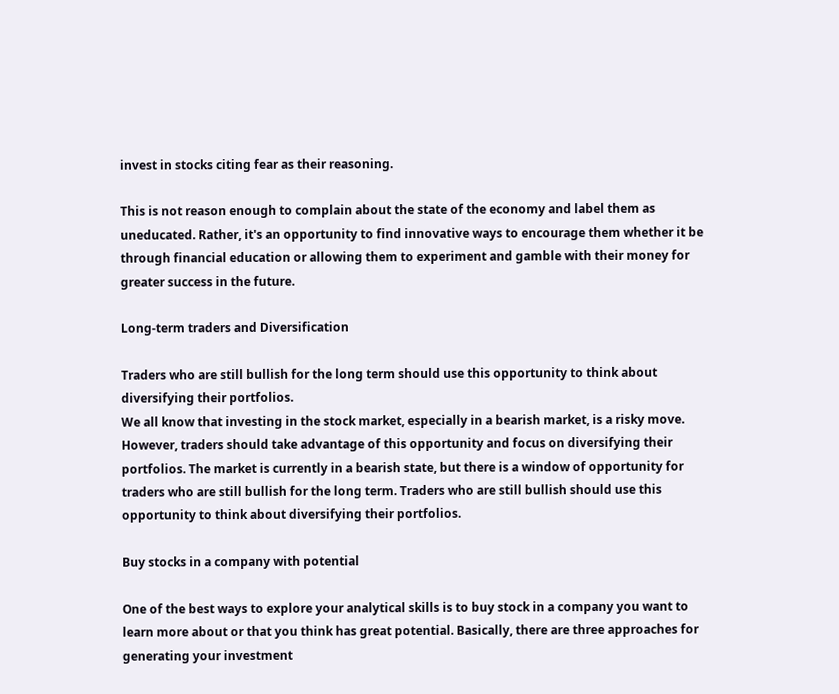invest in stocks citing fear as their reasoning.

This is not reason enough to complain about the state of the economy and label them as uneducated. Rather, it's an opportunity to find innovative ways to encourage them whether it be through financial education or allowing them to experiment and gamble with their money for greater success in the future.

Long-term traders and Diversification

Traders who are still bullish for the long term should use this opportunity to think about diversifying their portfolios.
We all know that investing in the stock market, especially in a bearish market, is a risky move. However, traders should take advantage of this opportunity and focus on diversifying their portfolios. The market is currently in a bearish state, but there is a window of opportunity for traders who are still bullish for the long term. Traders who are still bullish should use this opportunity to think about diversifying their portfolios.

Buy stocks in a company with potential

One of the best ways to explore your analytical skills is to buy stock in a company you want to learn more about or that you think has great potential. Basically, there are three approaches for generating your investment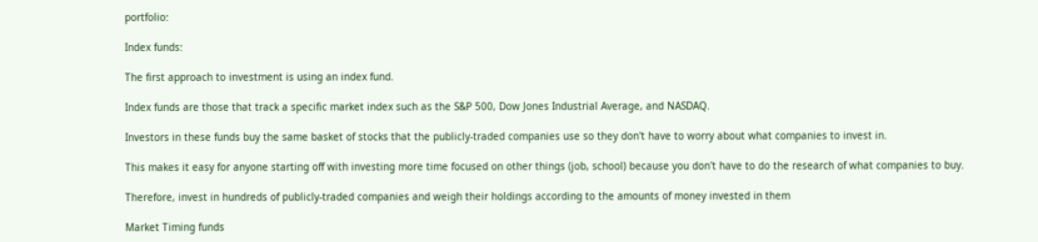portfolio:

Index funds:

The first approach to investment is using an index fund.

Index funds are those that track a specific market index such as the S&P 500, Dow Jones Industrial Average, and NASDAQ.

Investors in these funds buy the same basket of stocks that the publicly-traded companies use so they don't have to worry about what companies to invest in.

This makes it easy for anyone starting off with investing more time focused on other things (job, school) because you don't have to do the research of what companies to buy.

Therefore, invest in hundreds of publicly-traded companies and weigh their holdings according to the amounts of money invested in them

Market Timing funds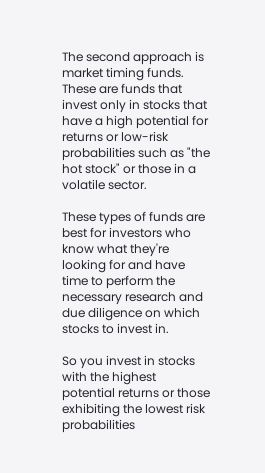The second approach is market timing funds. These are funds that invest only in stocks that have a high potential for returns or low-risk probabilities such as "the hot stock" or those in a volatile sector.

These types of funds are best for investors who know what they're looking for and have time to perform the necessary research and due diligence on which stocks to invest in.

So you invest in stocks with the highest potential returns or those exhibiting the lowest risk probabilities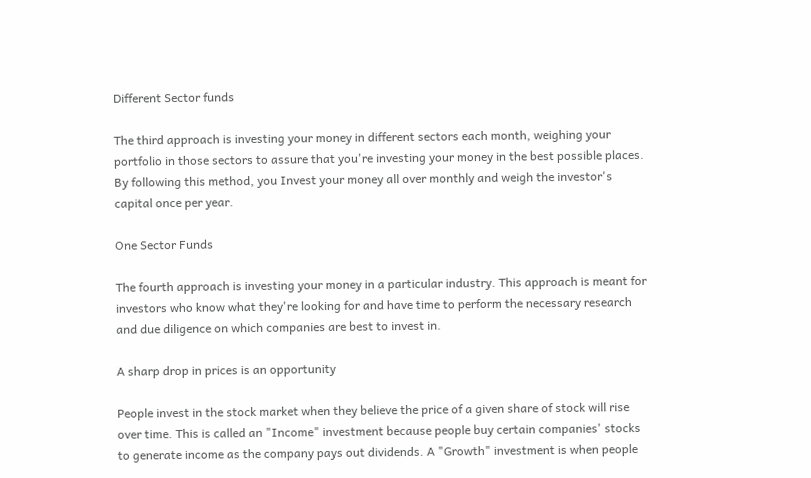Different Sector funds

The third approach is investing your money in different sectors each month, weighing your portfolio in those sectors to assure that you're investing your money in the best possible places. By following this method, you Invest your money all over monthly and weigh the investor's capital once per year.

One Sector Funds

The fourth approach is investing your money in a particular industry. This approach is meant for investors who know what they're looking for and have time to perform the necessary research and due diligence on which companies are best to invest in.

A sharp drop in prices is an opportunity

People invest in the stock market when they believe the price of a given share of stock will rise over time. This is called an "Income" investment because people buy certain companies' stocks to generate income as the company pays out dividends. A "Growth" investment is when people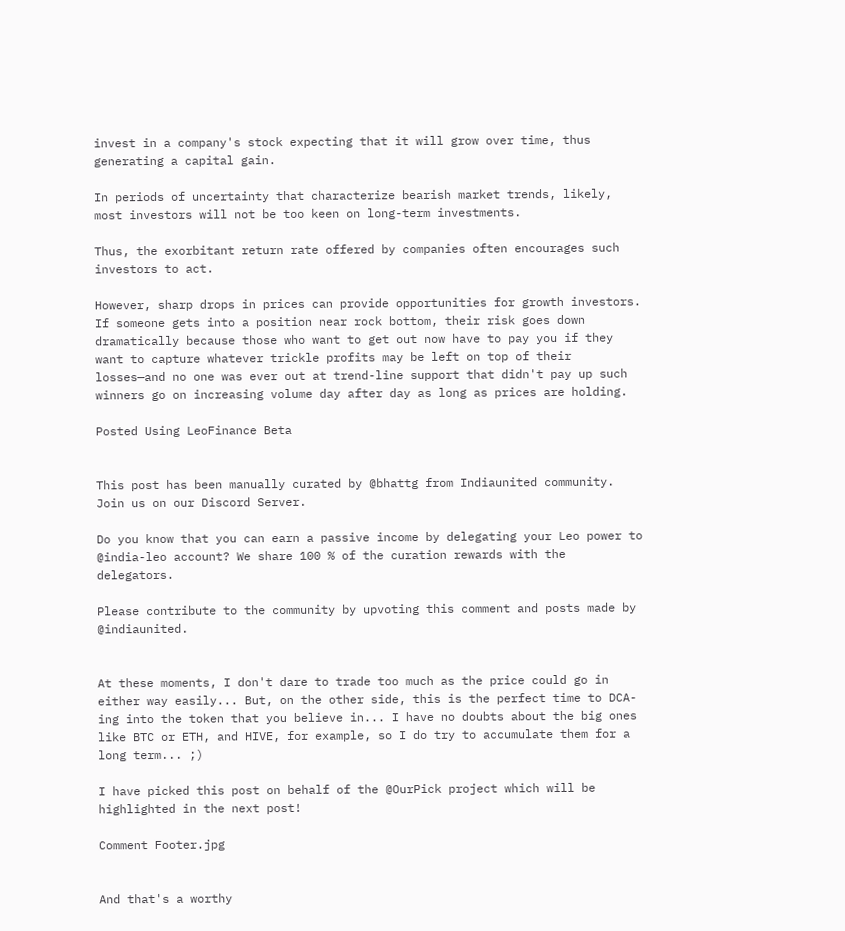invest in a company's stock expecting that it will grow over time, thus generating a capital gain.

In periods of uncertainty that characterize bearish market trends, likely, most investors will not be too keen on long-term investments.

Thus, the exorbitant return rate offered by companies often encourages such investors to act.

However, sharp drops in prices can provide opportunities for growth investors. If someone gets into a position near rock bottom, their risk goes down dramatically because those who want to get out now have to pay you if they want to capture whatever trickle profits may be left on top of their losses—and no one was ever out at trend-line support that didn't pay up such winners go on increasing volume day after day as long as prices are holding.

Posted Using LeoFinance Beta


This post has been manually curated by @bhattg from Indiaunited community. Join us on our Discord Server.

Do you know that you can earn a passive income by delegating your Leo power to @india-leo account? We share 100 % of the curation rewards with the delegators.

Please contribute to the community by upvoting this comment and posts made by @indiaunited.


At these moments, I don't dare to trade too much as the price could go in either way easily... But, on the other side, this is the perfect time to DCA-ing into the token that you believe in... I have no doubts about the big ones like BTC or ETH, and HIVE, for example, so I do try to accumulate them for a long term... ;)

I have picked this post on behalf of the @OurPick project which will be highlighted in the next post!

Comment Footer.jpg


And that's a worthy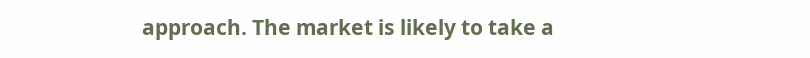approach. The market is likely to take a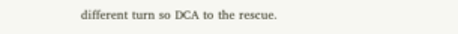different turn so DCA to the rescue.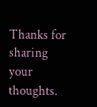Thanks for sharing your thoughts.